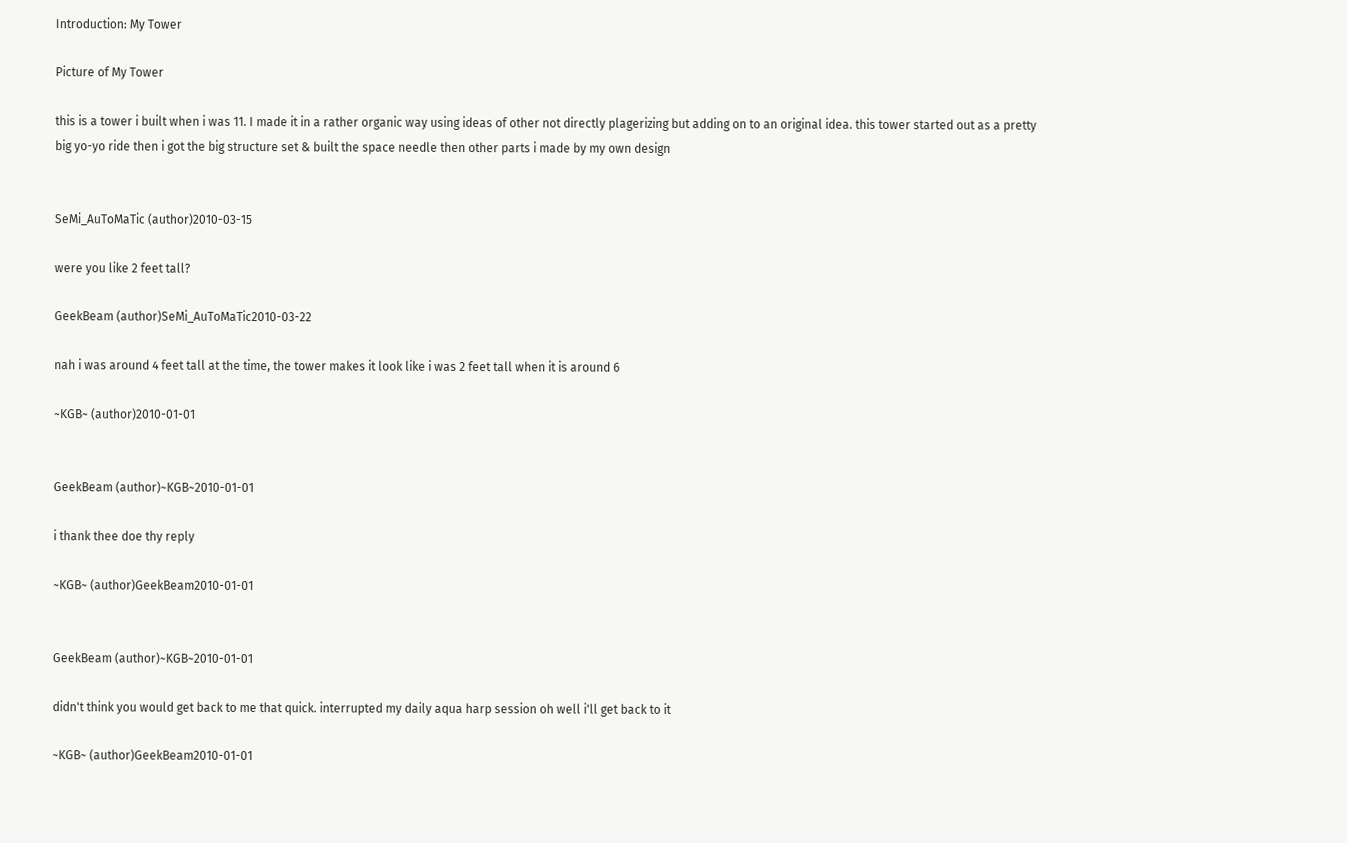Introduction: My Tower

Picture of My Tower

this is a tower i built when i was 11. I made it in a rather organic way using ideas of other not directly plagerizing but adding on to an original idea. this tower started out as a pretty big yo-yo ride then i got the big structure set & built the space needle then other parts i made by my own design


SeMi_AuToMaTic (author)2010-03-15

were you like 2 feet tall?

GeekBeam (author)SeMi_AuToMaTic2010-03-22

nah i was around 4 feet tall at the time, the tower makes it look like i was 2 feet tall when it is around 6

~KGB~ (author)2010-01-01


GeekBeam (author)~KGB~2010-01-01

i thank thee doe thy reply

~KGB~ (author)GeekBeam2010-01-01


GeekBeam (author)~KGB~2010-01-01

didn't think you would get back to me that quick. interrupted my daily aqua harp session oh well i'll get back to it

~KGB~ (author)GeekBeam2010-01-01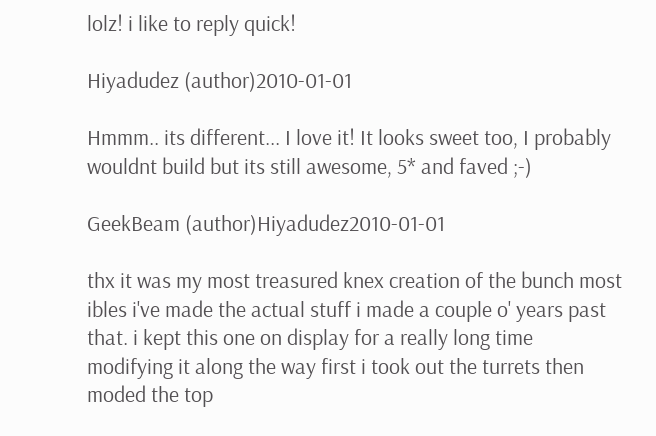lolz! i like to reply quick!

Hiyadudez (author)2010-01-01

Hmmm.. its different... I love it! It looks sweet too, I probably wouldnt build but its still awesome, 5* and faved ;-)

GeekBeam (author)Hiyadudez2010-01-01

thx it was my most treasured knex creation of the bunch most ibles i've made the actual stuff i made a couple o' years past that. i kept this one on display for a really long time modifying it along the way first i took out the turrets then moded the top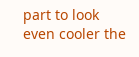part to look even cooler the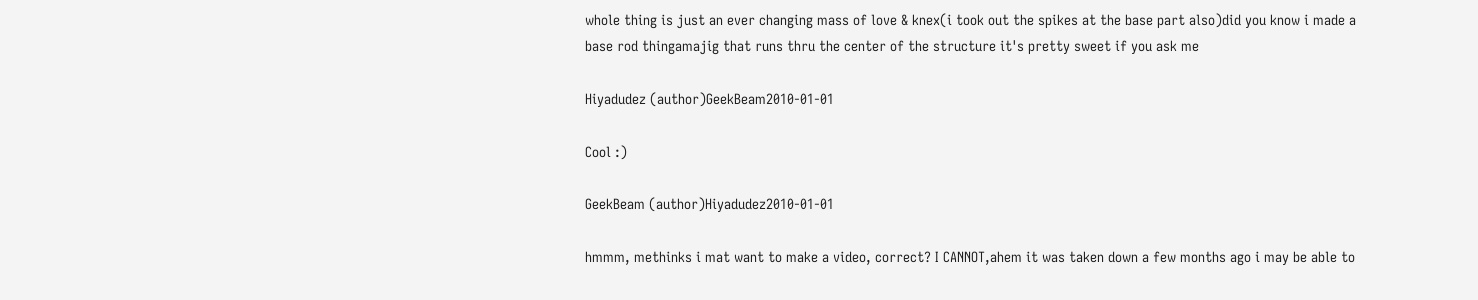whole thing is just an ever changing mass of love & knex(i took out the spikes at the base part also)did you know i made a base rod thingamajig that runs thru the center of the structure it's pretty sweet if you ask me

Hiyadudez (author)GeekBeam2010-01-01

Cool :)

GeekBeam (author)Hiyadudez2010-01-01

hmmm, methinks i mat want to make a video, correct? I CANNOT,ahem it was taken down a few months ago i may be able to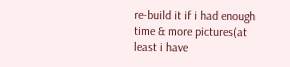re-build it if i had enough time & more pictures(at least i have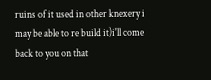ruins of it used in other knexery i may be able to re build it)i'll come back to you on that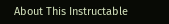About This Instructable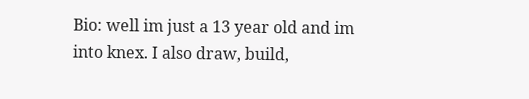Bio: well im just a 13 year old and im into knex. I also draw, build,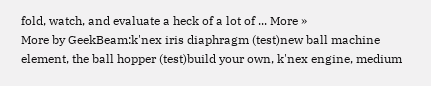fold, watch, and evaluate a heck of a lot of ... More »
More by GeekBeam:k'nex iris diaphragm (test)new ball machine element, the ball hopper (test)build your own, k'nex engine, medium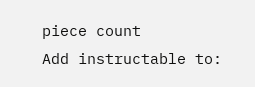piece count
Add instructable to: